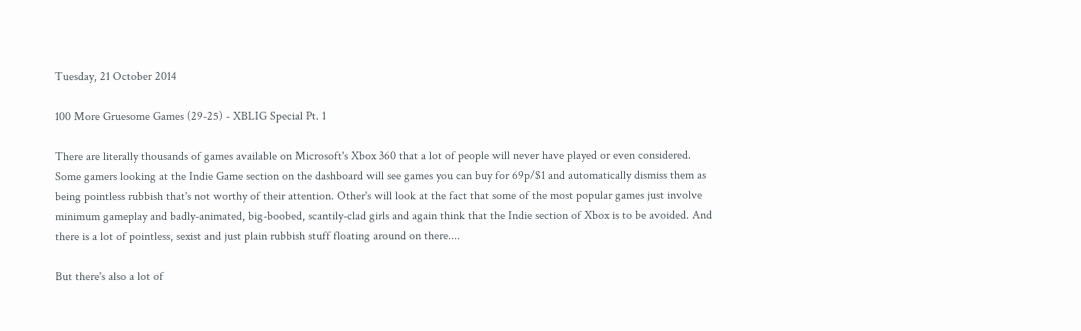Tuesday, 21 October 2014

100 More Gruesome Games (29-25) - XBLIG Special Pt. 1

There are literally thousands of games available on Microsoft's Xbox 360 that a lot of people will never have played or even considered. Some gamers looking at the Indie Game section on the dashboard will see games you can buy for 69p/$1 and automatically dismiss them as being pointless rubbish that's not worthy of their attention. Other's will look at the fact that some of the most popular games just involve minimum gameplay and badly-animated, big-boobed, scantily-clad girls and again think that the Indie section of Xbox is to be avoided. And there is a lot of pointless, sexist and just plain rubbish stuff floating around on there....

But there's also a lot of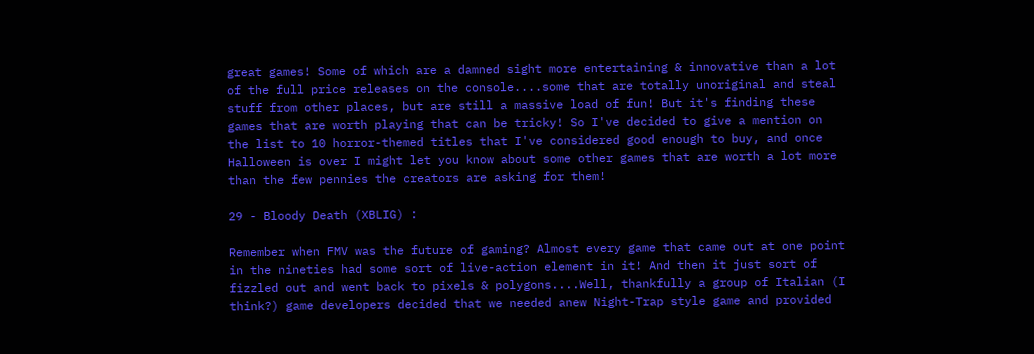great games! Some of which are a damned sight more entertaining & innovative than a lot of the full price releases on the console....some that are totally unoriginal and steal stuff from other places, but are still a massive load of fun! But it's finding these games that are worth playing that can be tricky! So I've decided to give a mention on the list to 10 horror-themed titles that I've considered good enough to buy, and once Halloween is over I might let you know about some other games that are worth a lot more than the few pennies the creators are asking for them!

29 - Bloody Death (XBLIG) :

Remember when FMV was the future of gaming? Almost every game that came out at one point in the nineties had some sort of live-action element in it! And then it just sort of fizzled out and went back to pixels & polygons....Well, thankfully a group of Italian (I think?) game developers decided that we needed anew Night-Trap style game and provided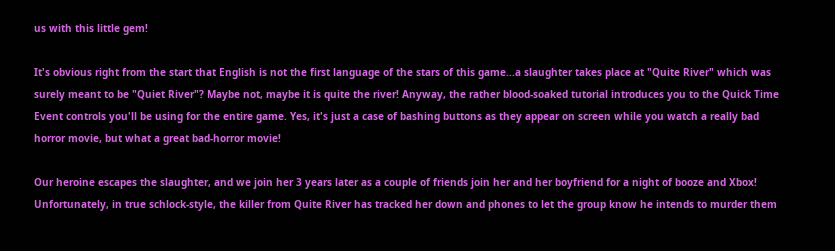us with this little gem!

It's obvious right from the start that English is not the first language of the stars of this game...a slaughter takes place at "Quite River" which was surely meant to be "Quiet River"? Maybe not, maybe it is quite the river! Anyway, the rather blood-soaked tutorial introduces you to the Quick Time Event controls you'll be using for the entire game. Yes, it's just a case of bashing buttons as they appear on screen while you watch a really bad horror movie, but what a great bad-horror movie!

Our heroine escapes the slaughter, and we join her 3 years later as a couple of friends join her and her boyfriend for a night of booze and Xbox! Unfortunately, in true schlock-style, the killer from Quite River has tracked her down and phones to let the group know he intends to murder them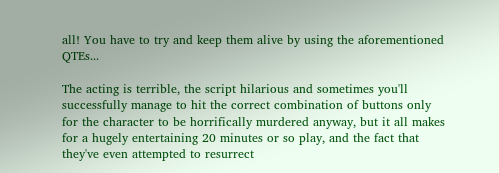all! You have to try and keep them alive by using the aforementioned QTEs...

The acting is terrible, the script hilarious and sometimes you'll successfully manage to hit the correct combination of buttons only for the character to be horrifically murdered anyway, but it all makes for a hugely entertaining 20 minutes or so play, and the fact that they've even attempted to resurrect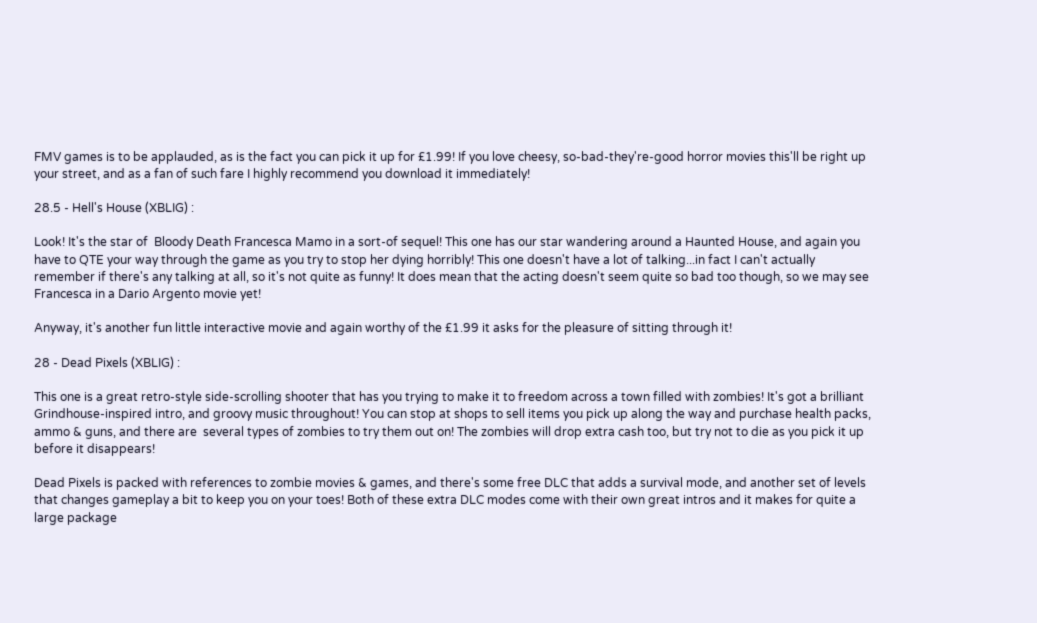FMV games is to be applauded, as is the fact you can pick it up for £1.99! If you love cheesy, so-bad-they're-good horror movies this'll be right up your street, and as a fan of such fare I highly recommend you download it immediately!

28.5 - Hell's House (XBLIG) :

Look! It's the star of  Bloody Death Francesca Mamo in a sort-of sequel! This one has our star wandering around a Haunted House, and again you have to QTE your way through the game as you try to stop her dying horribly! This one doesn't have a lot of talking...in fact I can't actually remember if there's any talking at all, so it's not quite as funny! It does mean that the acting doesn't seem quite so bad too though, so we may see Francesca in a Dario Argento movie yet!

Anyway, it's another fun little interactive movie and again worthy of the £1.99 it asks for the pleasure of sitting through it!

28 - Dead Pixels (XBLIG) :

This one is a great retro-style side-scrolling shooter that has you trying to make it to freedom across a town filled with zombies! It's got a brilliant Grindhouse-inspired intro, and groovy music throughout! You can stop at shops to sell items you pick up along the way and purchase health packs, ammo & guns, and there are  several types of zombies to try them out on! The zombies will drop extra cash too, but try not to die as you pick it up before it disappears!

Dead Pixels is packed with references to zombie movies & games, and there's some free DLC that adds a survival mode, and another set of levels that changes gameplay a bit to keep you on your toes! Both of these extra DLC modes come with their own great intros and it makes for quite a large package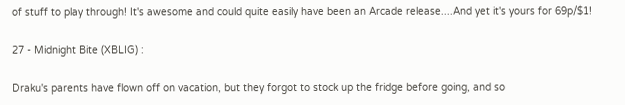of stuff to play through! It's awesome and could quite easily have been an Arcade release....And yet it's yours for 69p/$1!

27 - Midnight Bite (XBLIG) :

Draku's parents have flown off on vacation, but they forgot to stock up the fridge before going, and so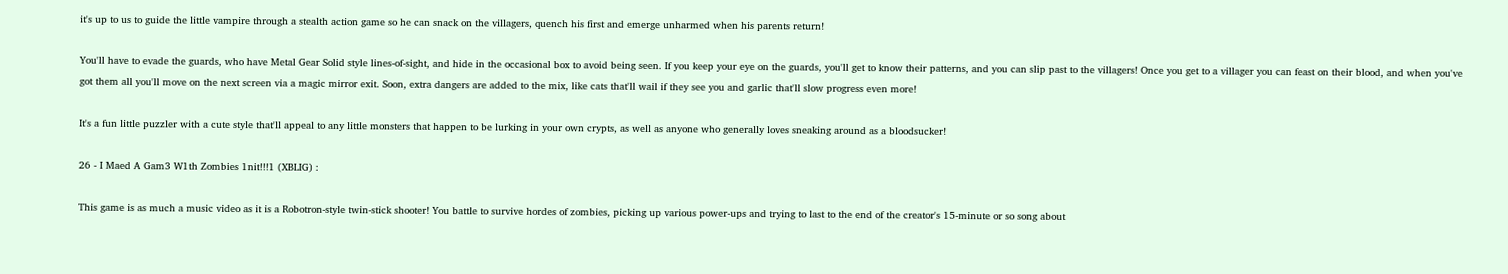it's up to us to guide the little vampire through a stealth action game so he can snack on the villagers, quench his first and emerge unharmed when his parents return!

You'll have to evade the guards, who have Metal Gear Solid style lines-of-sight, and hide in the occasional box to avoid being seen. If you keep your eye on the guards, you'll get to know their patterns, and you can slip past to the villagers! Once you get to a villager you can feast on their blood, and when you've got them all you'll move on the next screen via a magic mirror exit. Soon, extra dangers are added to the mix, like cats that'll wail if they see you and garlic that'll slow progress even more!

It's a fun little puzzler with a cute style that'll appeal to any little monsters that happen to be lurking in your own crypts, as well as anyone who generally loves sneaking around as a bloodsucker!

26 - I Maed A Gam3 W1th Zombies 1nit!!!1 (XBLIG) :

This game is as much a music video as it is a Robotron-style twin-stick shooter! You battle to survive hordes of zombies, picking up various power-ups and trying to last to the end of the creator's 15-minute or so song about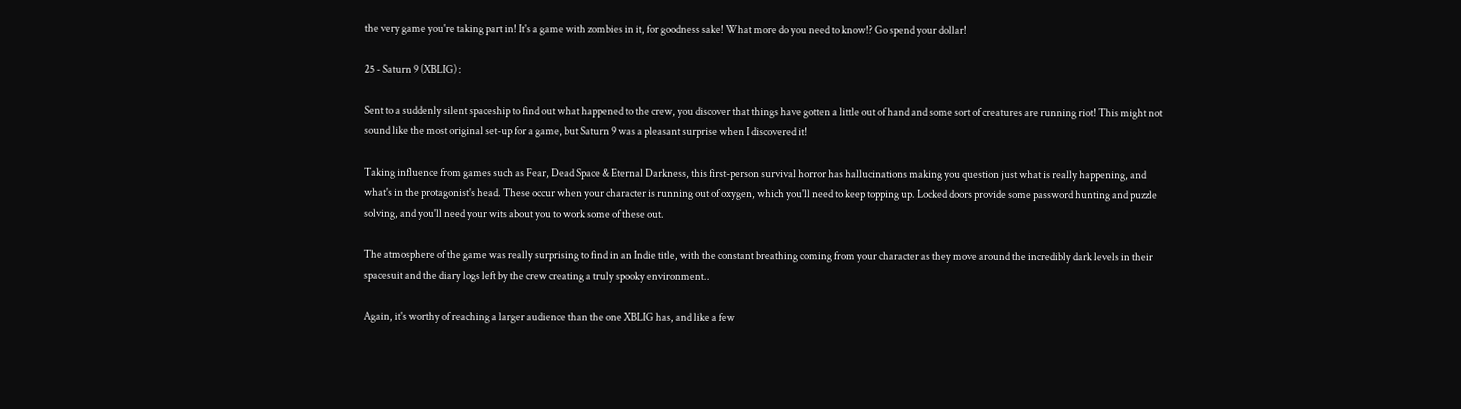the very game you're taking part in! It's a game with zombies in it, for goodness sake! What more do you need to know!? Go spend your dollar!

25 - Saturn 9 (XBLIG) :

Sent to a suddenly silent spaceship to find out what happened to the crew, you discover that things have gotten a little out of hand and some sort of creatures are running riot! This might not sound like the most original set-up for a game, but Saturn 9 was a pleasant surprise when I discovered it!

Taking influence from games such as Fear, Dead Space & Eternal Darkness, this first-person survival horror has hallucinations making you question just what is really happening, and what's in the protagonist's head. These occur when your character is running out of oxygen, which you'll need to keep topping up. Locked doors provide some password hunting and puzzle solving, and you'll need your wits about you to work some of these out.

The atmosphere of the game was really surprising to find in an Indie title, with the constant breathing coming from your character as they move around the incredibly dark levels in their spacesuit and the diary logs left by the crew creating a truly spooky environment..

Again, it's worthy of reaching a larger audience than the one XBLIG has, and like a few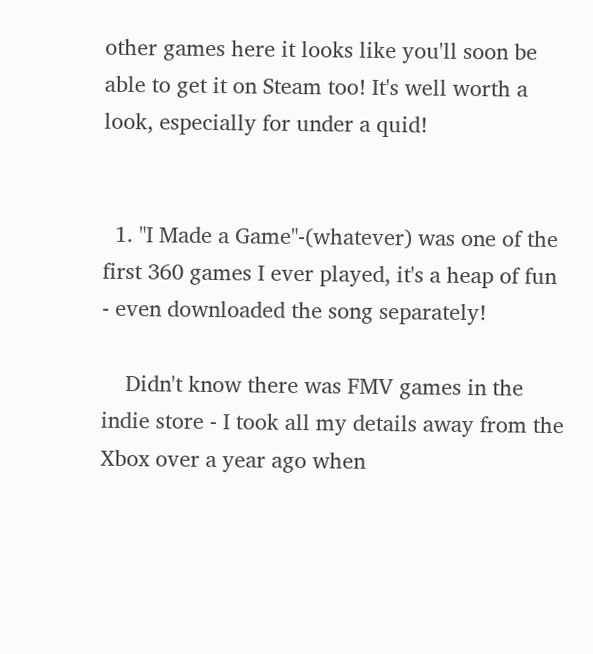other games here it looks like you'll soon be able to get it on Steam too! It's well worth a look, especially for under a quid!


  1. "I Made a Game"-(whatever) was one of the first 360 games I ever played, it's a heap of fun - even downloaded the song separately!

    Didn't know there was FMV games in the indie store - I took all my details away from the Xbox over a year ago when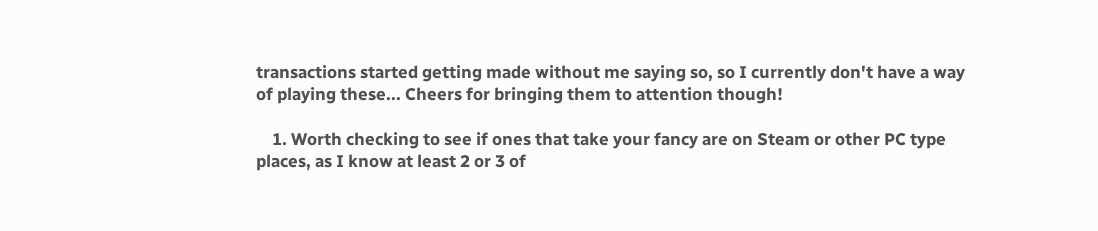transactions started getting made without me saying so, so I currently don't have a way of playing these... Cheers for bringing them to attention though!

    1. Worth checking to see if ones that take your fancy are on Steam or other PC type places, as I know at least 2 or 3 of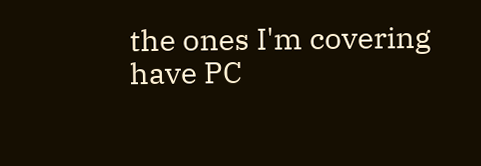the ones I'm covering have PC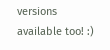versions available too! :)